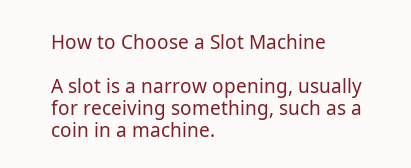How to Choose a Slot Machine

A slot is a narrow opening, usually for receiving something, such as a coin in a machine.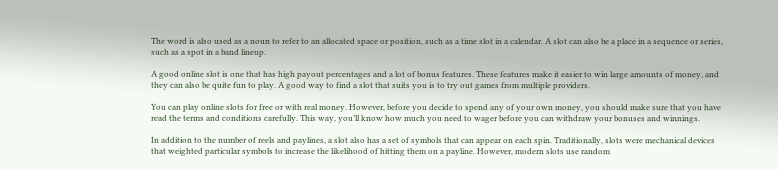The word is also used as a noun to refer to an allocated space or position, such as a time slot in a calendar. A slot can also be a place in a sequence or series, such as a spot in a band lineup.

A good online slot is one that has high payout percentages and a lot of bonus features. These features make it easier to win large amounts of money, and they can also be quite fun to play. A good way to find a slot that suits you is to try out games from multiple providers.

You can play online slots for free or with real money. However, before you decide to spend any of your own money, you should make sure that you have read the terms and conditions carefully. This way, you’ll know how much you need to wager before you can withdraw your bonuses and winnings.

In addition to the number of reels and paylines, a slot also has a set of symbols that can appear on each spin. Traditionally, slots were mechanical devices that weighted particular symbols to increase the likelihood of hitting them on a payline. However, modern slots use random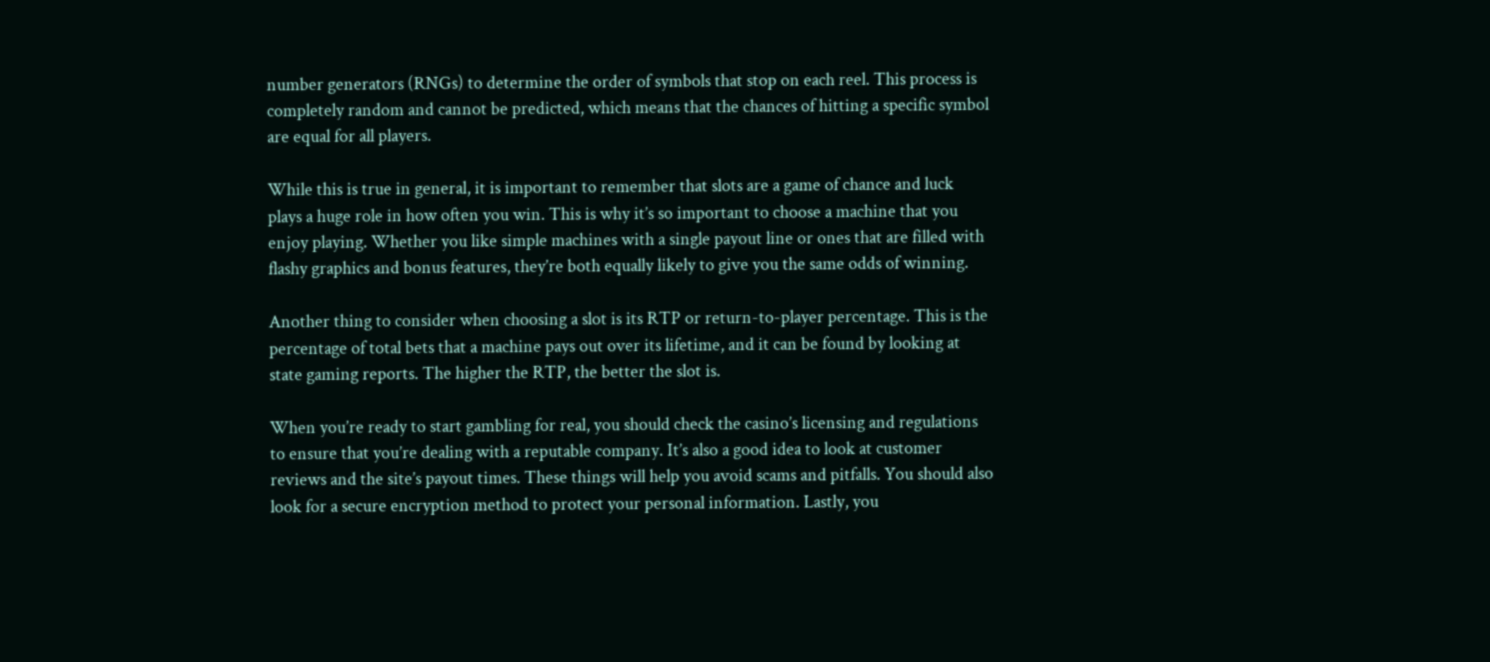number generators (RNGs) to determine the order of symbols that stop on each reel. This process is completely random and cannot be predicted, which means that the chances of hitting a specific symbol are equal for all players.

While this is true in general, it is important to remember that slots are a game of chance and luck plays a huge role in how often you win. This is why it’s so important to choose a machine that you enjoy playing. Whether you like simple machines with a single payout line or ones that are filled with flashy graphics and bonus features, they’re both equally likely to give you the same odds of winning.

Another thing to consider when choosing a slot is its RTP or return-to-player percentage. This is the percentage of total bets that a machine pays out over its lifetime, and it can be found by looking at state gaming reports. The higher the RTP, the better the slot is.

When you’re ready to start gambling for real, you should check the casino’s licensing and regulations to ensure that you’re dealing with a reputable company. It’s also a good idea to look at customer reviews and the site’s payout times. These things will help you avoid scams and pitfalls. You should also look for a secure encryption method to protect your personal information. Lastly, you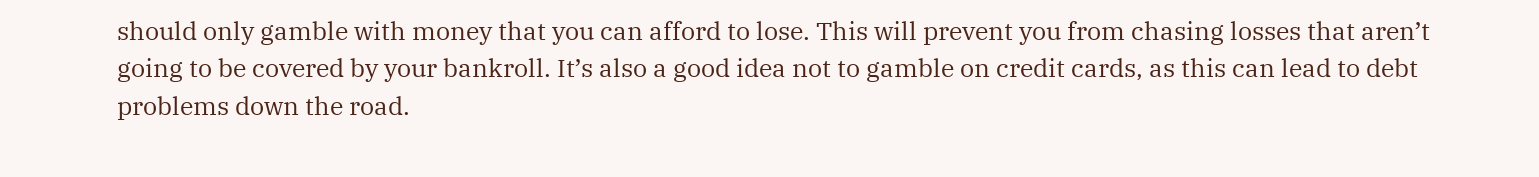should only gamble with money that you can afford to lose. This will prevent you from chasing losses that aren’t going to be covered by your bankroll. It’s also a good idea not to gamble on credit cards, as this can lead to debt problems down the road.